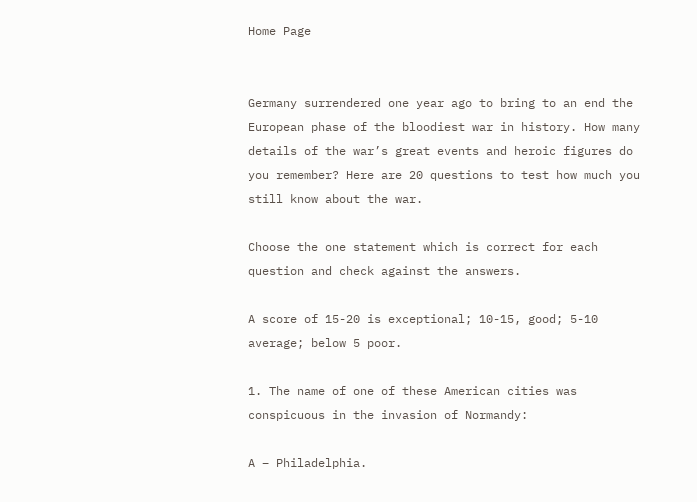Home Page


Germany surrendered one year ago to bring to an end the European phase of the bloodiest war in history. How many details of the war’s great events and heroic figures do you remember? Here are 20 questions to test how much you still know about the war.

Choose the one statement which is correct for each question and check against the answers.

A score of 15-20 is exceptional; 10-15, good; 5-10 average; below 5 poor.

1. The name of one of these American cities was conspicuous in the invasion of Normandy:

A – Philadelphia.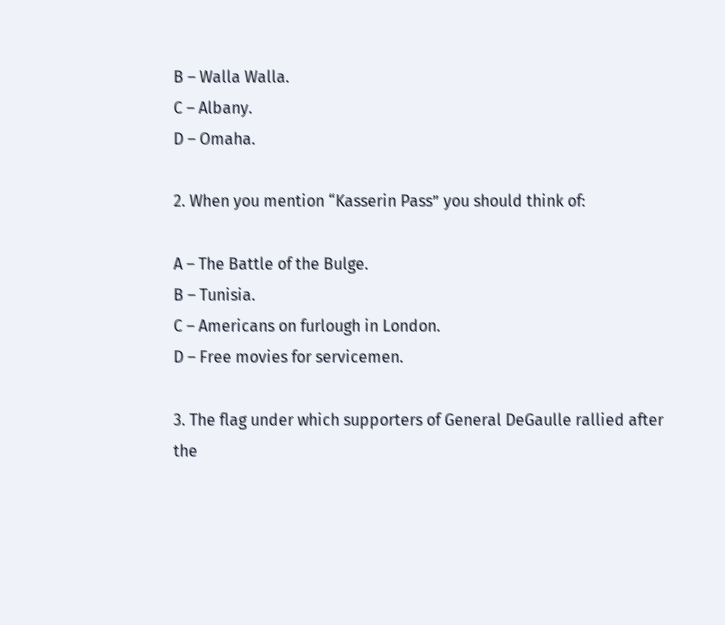B – Walla Walla.
C – Albany.
D – Omaha.

2. When you mention “Kasserin Pass” you should think of:

A – The Battle of the Bulge.
B – Tunisia.
C – Americans on furlough in London.
D – Free movies for servicemen.

3. The flag under which supporters of General DeGaulle rallied after the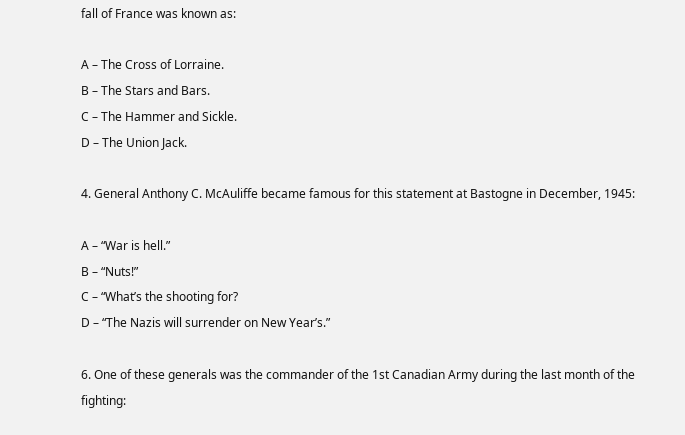fall of France was known as:

A – The Cross of Lorraine.
B – The Stars and Bars.
C – The Hammer and Sickle.
D – The Union Jack.

4. General Anthony C. McAuliffe became famous for this statement at Bastogne in December, 1945:

A – “War is hell.”
B – “Nuts!”
C – “What’s the shooting for?
D – “The Nazis will surrender on New Year’s.”

6. One of these generals was the commander of the 1st Canadian Army during the last month of the fighting: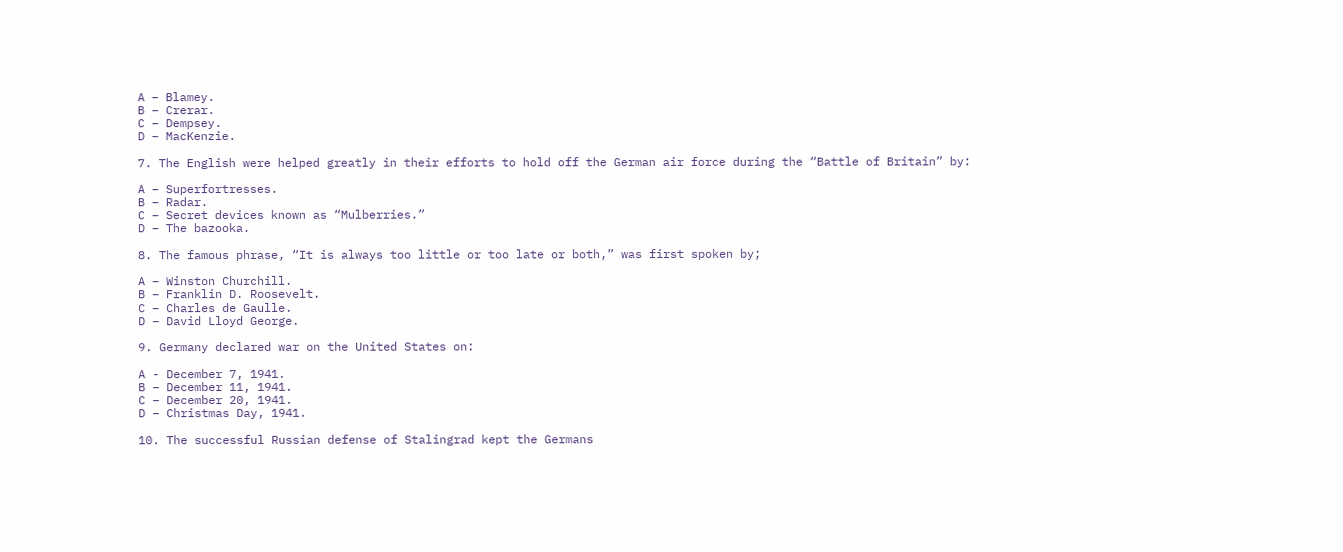A – Blamey.
B – Crerar.
C – Dempsey.
D – MacKenzie.

7. The English were helped greatly in their efforts to hold off the German air force during the “Battle of Britain” by:

A – Superfortresses.
B – Radar.
C – Secret devices known as “Mulberries.”
D – The bazooka.

8. The famous phrase, “It is always too little or too late or both,” was first spoken by;

A – Winston Churchill.
B – Franklin D. Roosevelt.
C – Charles de Gaulle.
D – David Lloyd George.

9. Germany declared war on the United States on:

A - December 7, 1941.
B – December 11, 1941.
C – December 20, 1941.
D – Christmas Day, 1941.

10. The successful Russian defense of Stalingrad kept the Germans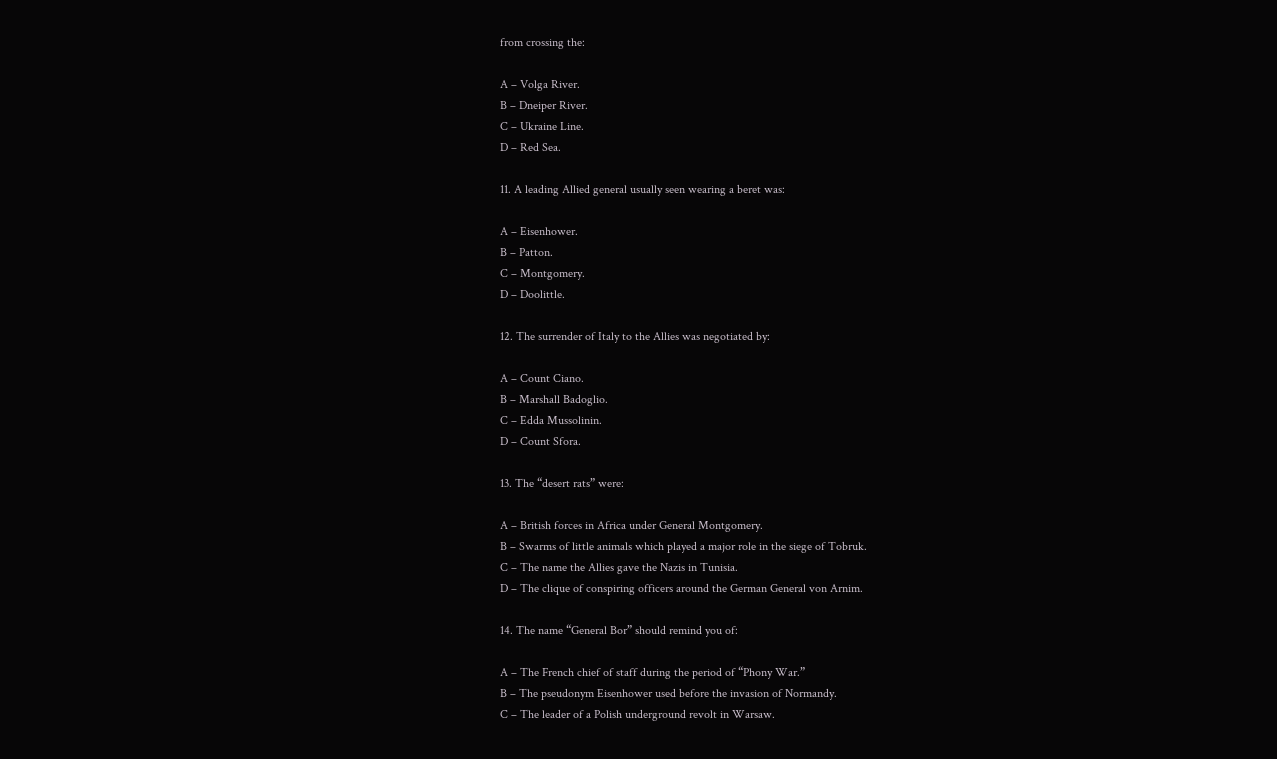from crossing the:

A – Volga River.
B – Dneiper River.
C – Ukraine Line.
D – Red Sea.

11. A leading Allied general usually seen wearing a beret was:

A – Eisenhower.
B – Patton.
C – Montgomery.
D – Doolittle.

12. The surrender of Italy to the Allies was negotiated by:

A – Count Ciano.
B – Marshall Badoglio.
C – Edda Mussolinin.
D – Count Sfora.

13. The “desert rats” were:

A – British forces in Africa under General Montgomery.
B – Swarms of little animals which played a major role in the siege of Tobruk.
C – The name the Allies gave the Nazis in Tunisia.
D – The clique of conspiring officers around the German General von Arnim.

14. The name “General Bor” should remind you of:

A – The French chief of staff during the period of “Phony War.”
B – The pseudonym Eisenhower used before the invasion of Normandy.
C – The leader of a Polish underground revolt in Warsaw.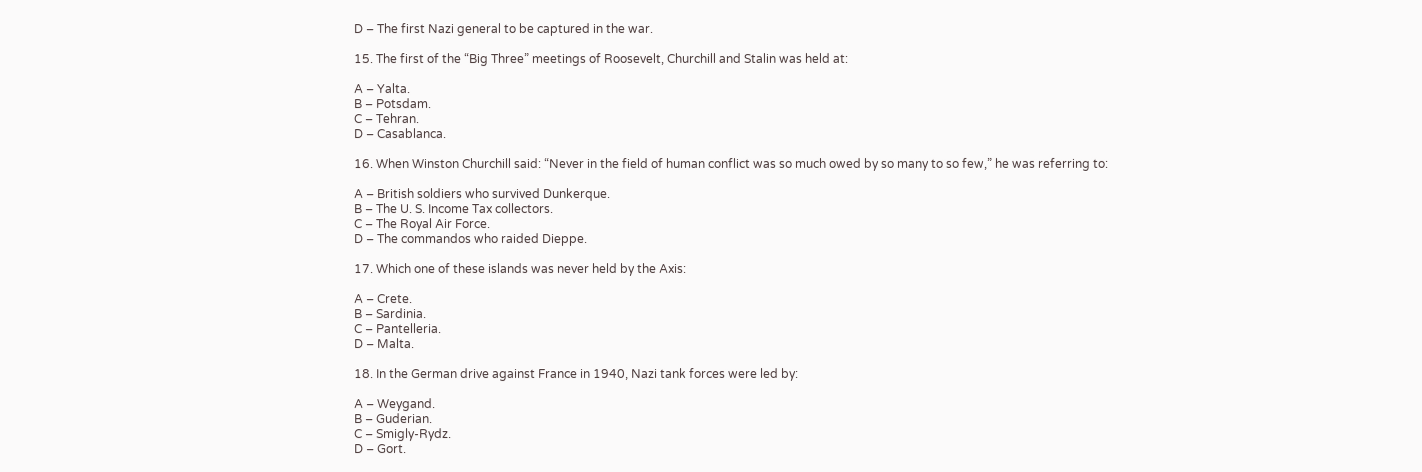D – The first Nazi general to be captured in the war.

15. The first of the “Big Three” meetings of Roosevelt, Churchill and Stalin was held at:

A – Yalta.
B – Potsdam.
C – Tehran.
D – Casablanca.

16. When Winston Churchill said: “Never in the field of human conflict was so much owed by so many to so few,” he was referring to:

A – British soldiers who survived Dunkerque.
B – The U. S. Income Tax collectors.
C – The Royal Air Force.
D – The commandos who raided Dieppe.

17. Which one of these islands was never held by the Axis:

A – Crete.
B – Sardinia.
C – Pantelleria.
D – Malta.

18. In the German drive against France in 1940, Nazi tank forces were led by:

A – Weygand.
B – Guderian.
C – Smigly-Rydz.
D – Gort.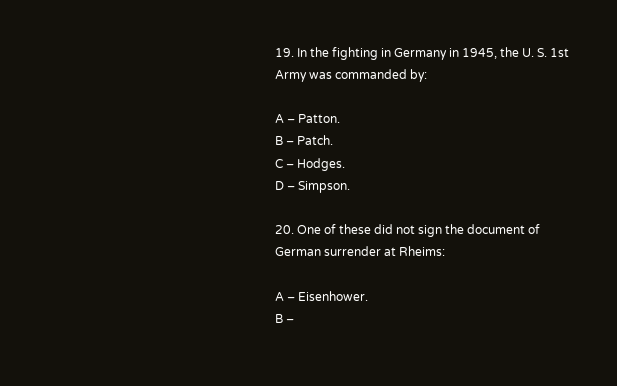19. In the fighting in Germany in 1945, the U. S. 1st Army was commanded by:

A – Patton.
B – Patch.
C – Hodges.
D – Simpson.

20. One of these did not sign the document of German surrender at Rheims:

A – Eisenhower.
B –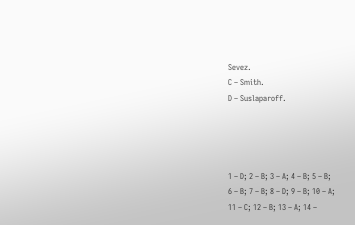Sevez.
C – Smith.
D – Suslaparoff.




1 – D; 2 – B; 3 – A; 4 – B; 5 – B;
6 – B; 7 – B; 8 – D; 9 – B; 10 – A;
11 – C; 12 – B; 13 – A; 14 –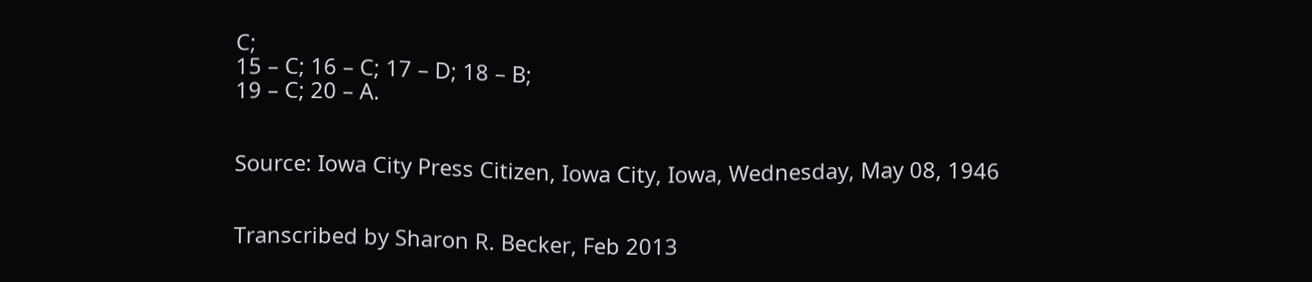C;
15 – C; 16 – C; 17 – D; 18 – B;
19 – C; 20 – A.


Source: Iowa City Press Citizen, Iowa City, Iowa, Wednesday, May 08, 1946


Transcribed by Sharon R. Becker, Feb 2013